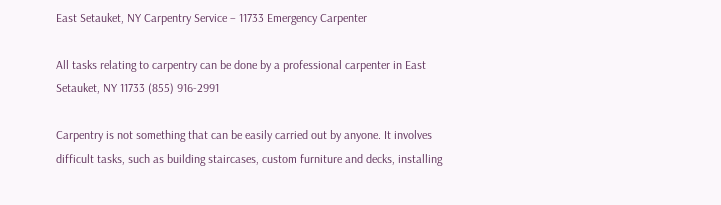East Setauket, NY Carpentry Service – 11733 Emergency Carpenter

All tasks relating to carpentry can be done by a professional carpenter in East Setauket, NY 11733 (855) 916-2991

Carpentry is not something that can be easily carried out by anyone. It involves difficult tasks, such as building staircases, custom furniture and decks, installing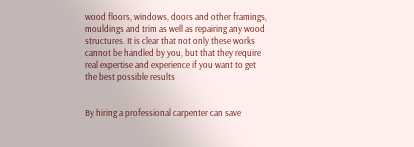wood floors, windows, doors and other framings, mouldings and trim as well as repairing any wood structures. It is clear that not only these works cannot be handled by you, but that they require real expertise and experience if you want to get the best possible results


By hiring a professional carpenter can save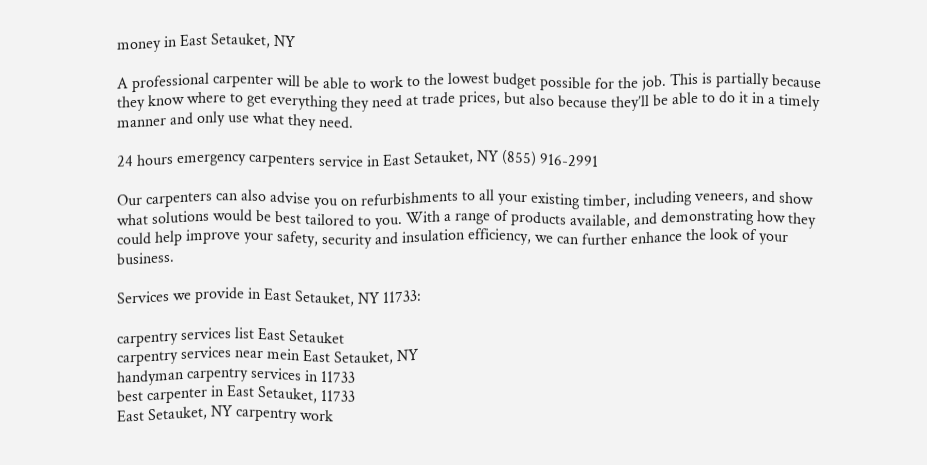money in East Setauket, NY

A professional carpenter will be able to work to the lowest budget possible for the job. This is partially because they know where to get everything they need at trade prices, but also because they’ll be able to do it in a timely manner and only use what they need.

24 hours emergency carpenters service in East Setauket, NY (855) 916-2991

Our carpenters can also advise you on refurbishments to all your existing timber, including veneers, and show what solutions would be best tailored to you. With a range of products available, and demonstrating how they could help improve your safety, security and insulation efficiency, we can further enhance the look of your business.

Services we provide in East Setauket, NY 11733:

carpentry services list East Setauket
carpentry services near mein East Setauket, NY
handyman carpentry services in 11733
best carpenter in East Setauket, 11733
East Setauket, NY carpentry work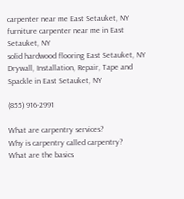carpenter near me East Setauket, NY
furniture carpenter near me in East Setauket, NY
solid hardwood flooring East Setauket, NY
Drywall, Installation, Repair, Tape and Spackle in East Setauket, NY

(855) 916-2991

What are carpentry services?
Why is carpentry called carpentry?
What are the basics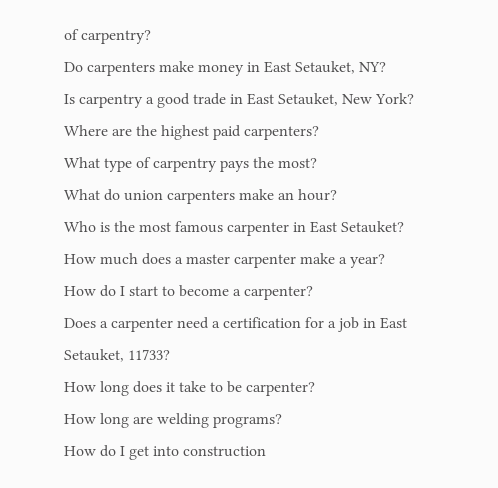of carpentry?
Do carpenters make money in East Setauket, NY?
Is carpentry a good trade in East Setauket, New York?
Where are the highest paid carpenters?
What type of carpentry pays the most?
What do union carpenters make an hour?
Who is the most famous carpenter in East Setauket?
How much does a master carpenter make a year?
How do I start to become a carpenter?
Does a carpenter need a certification for a job in East Setauket, 11733?
How long does it take to be carpenter?
How long are welding programs?
How do I get into construction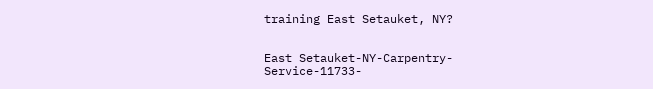training East Setauket, NY?


East Setauket-NY-Carpentry-Service-11733-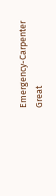Emergency-Carpenter
Great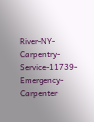River-NY-Carpentry-Service-11739-Emergency-Carpenter